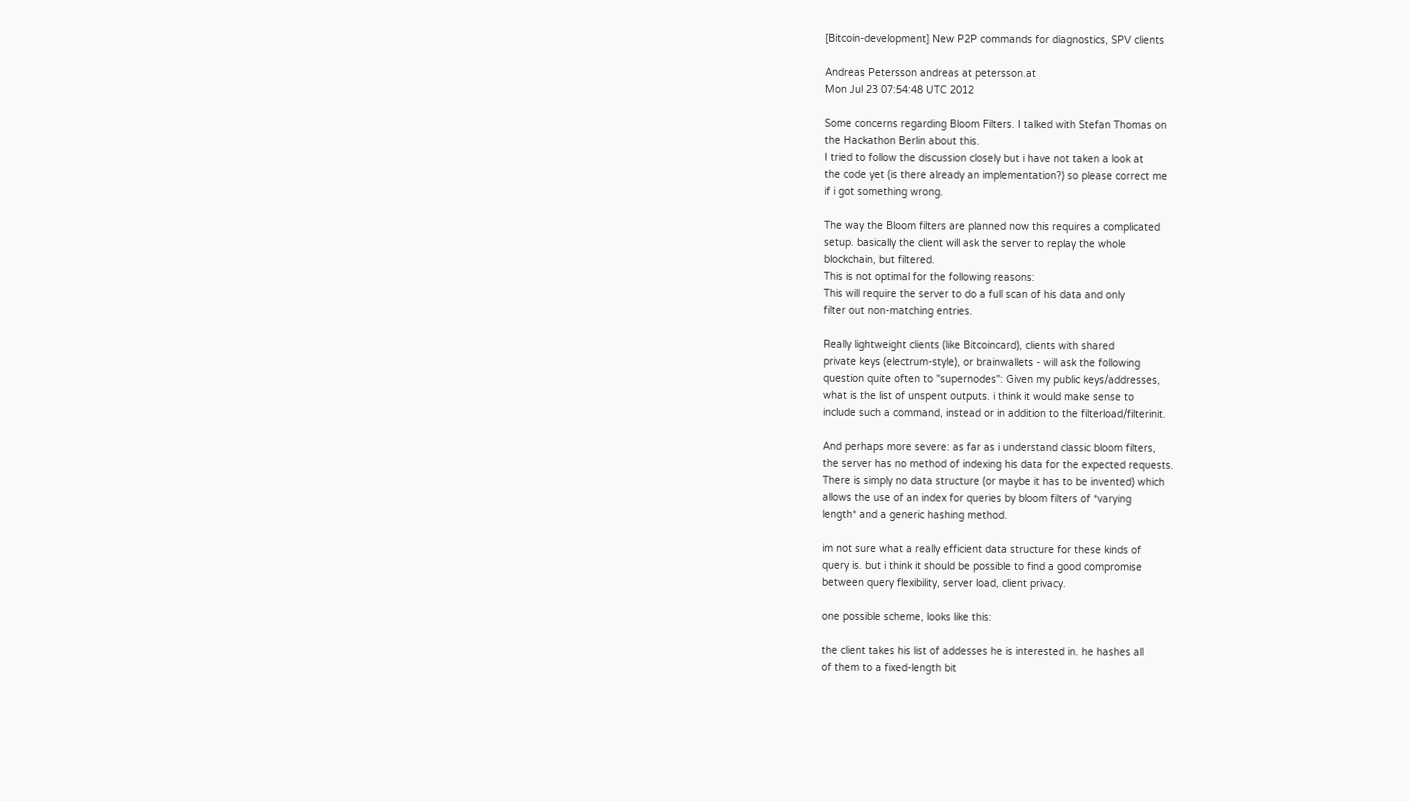[Bitcoin-development] New P2P commands for diagnostics, SPV clients

Andreas Petersson andreas at petersson.at
Mon Jul 23 07:54:48 UTC 2012

Some concerns regarding Bloom Filters. I talked with Stefan Thomas on
the Hackathon Berlin about this.
I tried to follow the discussion closely but i have not taken a look at
the code yet (is there already an implementation?) so please correct me
if i got something wrong.

The way the Bloom filters are planned now this requires a complicated
setup. basically the client will ask the server to replay the whole
blockchain, but filtered.
This is not optimal for the following reasons:
This will require the server to do a full scan of his data and only
filter out non-matching entries.

Really lightweight clients (like Bitcoincard), clients with shared
private keys (electrum-style), or brainwallets - will ask the following
question quite often to "supernodes": Given my public keys/addresses,
what is the list of unspent outputs. i think it would make sense to
include such a command, instead or in addition to the filterload/filterinit.

And perhaps more severe: as far as i understand classic bloom filters,
the server has no method of indexing his data for the expected requests.
There is simply no data structure (or maybe it has to be invented) which
allows the use of an index for queries by bloom filters of *varying
length* and a generic hashing method.

im not sure what a really efficient data structure for these kinds of
query is. but i think it should be possible to find a good compromise
between query flexibility, server load, client privacy.

one possible scheme, looks like this:

the client takes his list of addesses he is interested in. he hashes all
of them to a fixed-length bit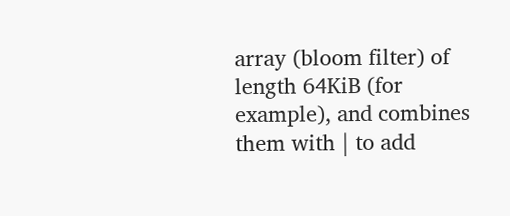array (bloom filter) of length 64KiB (for
example), and combines them with | to add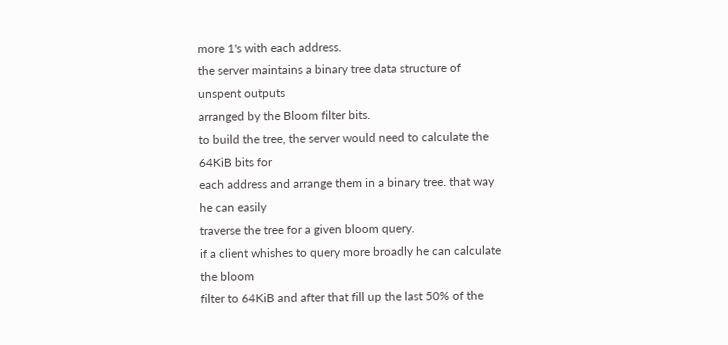more 1's with each address.
the server maintains a binary tree data structure of unspent outputs
arranged by the Bloom filter bits.
to build the tree, the server would need to calculate the 64KiB bits for
each address and arrange them in a binary tree. that way he can easily
traverse the tree for a given bloom query.
if a client whishes to query more broadly he can calculate the bloom
filter to 64KiB and after that fill up the last 50% of the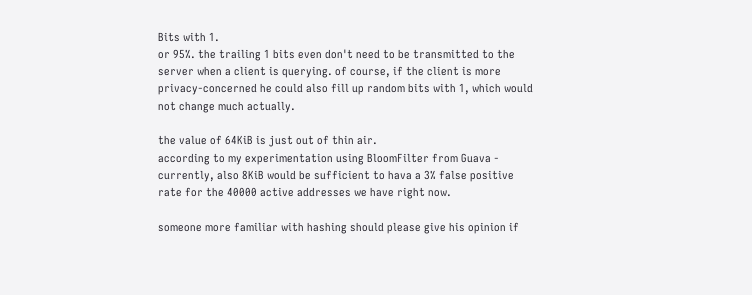Bits with 1.
or 95%. the trailing 1 bits even don't need to be transmitted to the
server when a client is querying. of course, if the client is more
privacy-concerned he could also fill up random bits with 1, which would
not change much actually.

the value of 64KiB is just out of thin air.
according to my experimentation using BloomFilter from Guava -
currently, also 8KiB would be sufficient to hava a 3% false positive
rate for the 40000 active addresses we have right now.

someone more familiar with hashing should please give his opinion if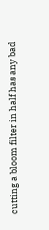cutting a bloom filter in half has any bad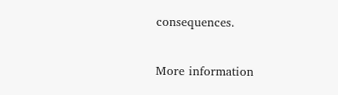consequences.


More information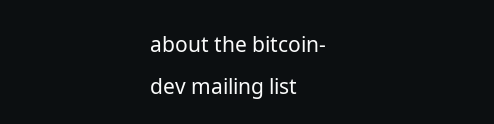about the bitcoin-dev mailing list